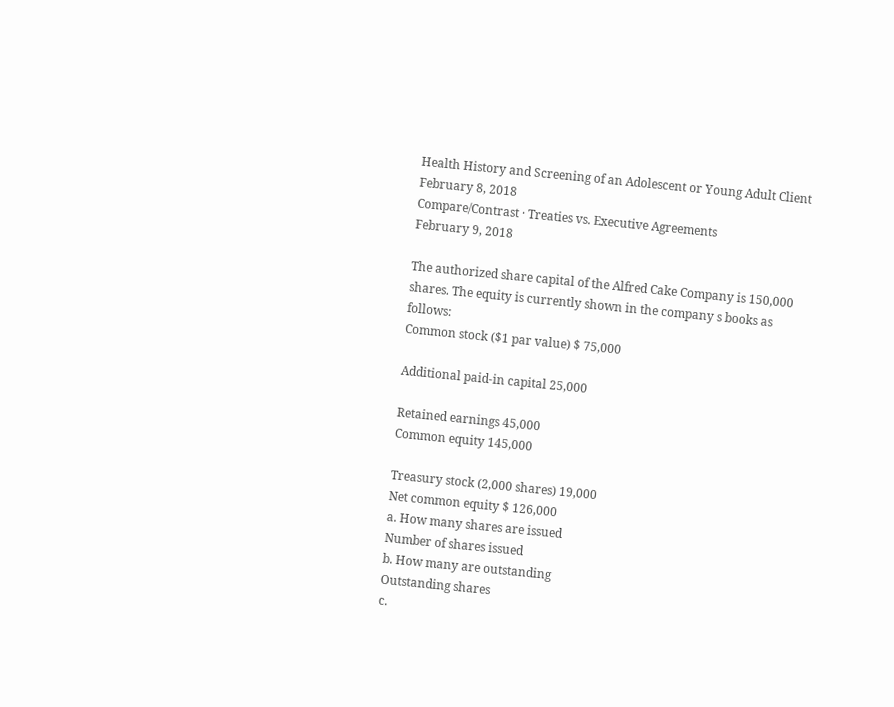Health History and Screening of an Adolescent or Young Adult Client
February 8, 2018
Compare/Contrast · Treaties vs. Executive Agreements
February 9, 2018

The authorized share capital of the Alfred Cake Company is 150,000 shares. The equity is currently shown in the company s books as follows:
Common stock ($1 par value) $ 75,000

Additional paid-in capital 25,000

Retained earnings 45,000
Common equity 145,000

Treasury stock (2,000 shares) 19,000
Net common equity $ 126,000
a. How many shares are issued
Number of shares issued
b. How many are outstanding
Outstanding shares
c.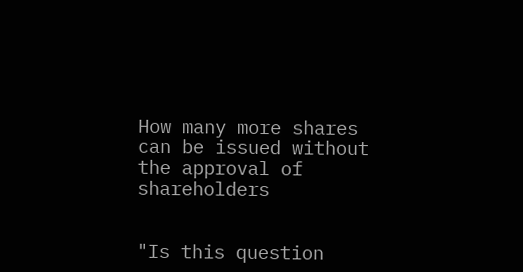How many more shares can be issued without the approval of shareholders


"Is this question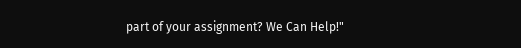part of your assignment? We Can Help!"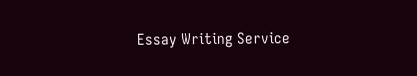Essay Writing Service